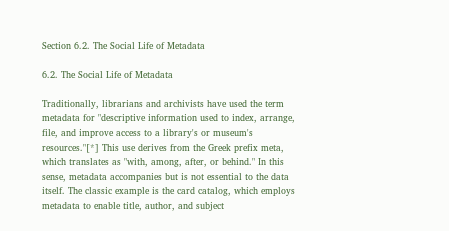Section 6.2. The Social Life of Metadata

6.2. The Social Life of Metadata

Traditionally, librarians and archivists have used the term metadata for "descriptive information used to index, arrange, file, and improve access to a library's or museum's resources."[*] This use derives from the Greek prefix meta, which translates as "with, among, after, or behind." In this sense, metadata accompanies but is not essential to the data itself. The classic example is the card catalog, which employs metadata to enable title, author, and subject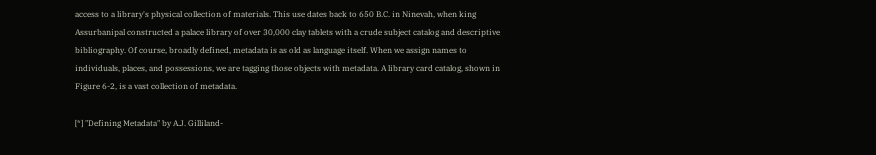access to a library's physical collection of materials. This use dates back to 650 B.C. in Ninevah, when king Assurbanipal constructed a palace library of over 30,000 clay tablets with a crude subject catalog and descriptive bibliography. Of course, broadly defined, metadata is as old as language itself. When we assign names to individuals, places, and possessions, we are tagging those objects with metadata. A library card catalog, shown in Figure 6-2, is a vast collection of metadata.

[*] "Defining Metadata" by A.J. Gilliland-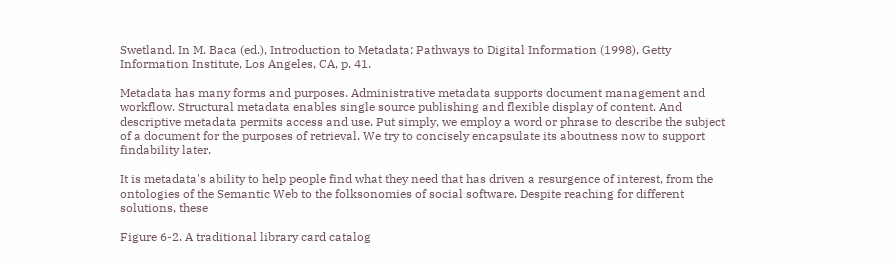Swetland. In M. Baca (ed.), Introduction to Metadata: Pathways to Digital Information (1998), Getty Information Institute, Los Angeles, CA, p. 41.

Metadata has many forms and purposes. Administrative metadata supports document management and workflow. Structural metadata enables single source publishing and flexible display of content. And descriptive metadata permits access and use. Put simply, we employ a word or phrase to describe the subject of a document for the purposes of retrieval. We try to concisely encapsulate its aboutness now to support findability later.

It is metadata's ability to help people find what they need that has driven a resurgence of interest, from the ontologies of the Semantic Web to the folksonomies of social software. Despite reaching for different solutions, these

Figure 6-2. A traditional library card catalog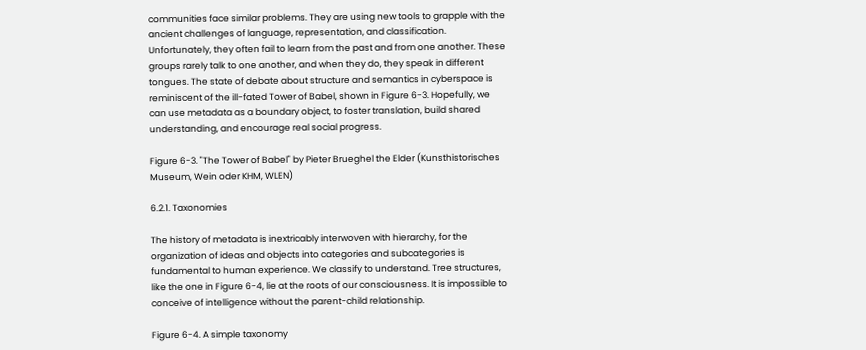communities face similar problems. They are using new tools to grapple with the ancient challenges of language, representation, and classification. Unfortunately, they often fail to learn from the past and from one another. These groups rarely talk to one another, and when they do, they speak in different tongues. The state of debate about structure and semantics in cyberspace is reminiscent of the ill-fated Tower of Babel, shown in Figure 6-3. Hopefully, we can use metadata as a boundary object, to foster translation, build shared understanding, and encourage real social progress.

Figure 6-3. "The Tower of Babel" by Pieter Brueghel the Elder (Kunsthistorisches Museum, Wein oder KHM, WLEN)

6.2.1. Taxonomies

The history of metadata is inextricably interwoven with hierarchy, for the organization of ideas and objects into categories and subcategories is fundamental to human experience. We classify to understand. Tree structures, like the one in Figure 6-4, lie at the roots of our consciousness. It is impossible to conceive of intelligence without the parent-child relationship.

Figure 6-4. A simple taxonomy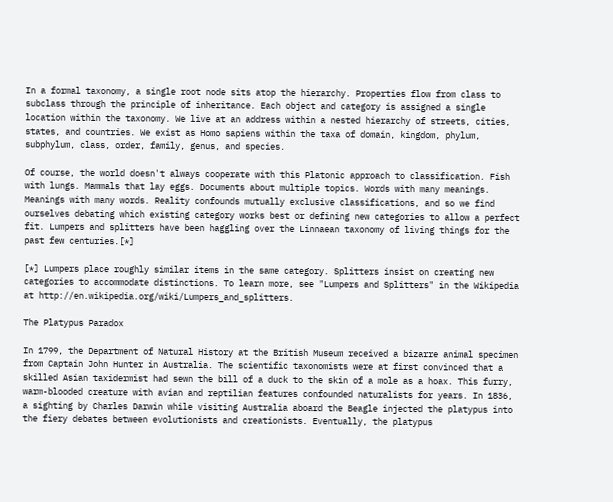In a formal taxonomy, a single root node sits atop the hierarchy. Properties flow from class to subclass through the principle of inheritance. Each object and category is assigned a single location within the taxonomy. We live at an address within a nested hierarchy of streets, cities, states, and countries. We exist as Homo sapiens within the taxa of domain, kingdom, phylum, subphylum, class, order, family, genus, and species.

Of course, the world doesn't always cooperate with this Platonic approach to classification. Fish with lungs. Mammals that lay eggs. Documents about multiple topics. Words with many meanings. Meanings with many words. Reality confounds mutually exclusive classifications, and so we find ourselves debating which existing category works best or defining new categories to allow a perfect fit. Lumpers and splitters have been haggling over the Linnaean taxonomy of living things for the past few centuries.[*]

[*] Lumpers place roughly similar items in the same category. Splitters insist on creating new categories to accommodate distinctions. To learn more, see "Lumpers and Splitters" in the Wikipedia at http://en.wikipedia.org/wiki/Lumpers_and_splitters.

The Platypus Paradox

In 1799, the Department of Natural History at the British Museum received a bizarre animal specimen from Captain John Hunter in Australia. The scientific taxonomists were at first convinced that a skilled Asian taxidermist had sewn the bill of a duck to the skin of a mole as a hoax. This furry, warm-blooded creature with avian and reptilian features confounded naturalists for years. In 1836, a sighting by Charles Darwin while visiting Australia aboard the Beagle injected the platypus into the fiery debates between evolutionists and creationists. Eventually, the platypus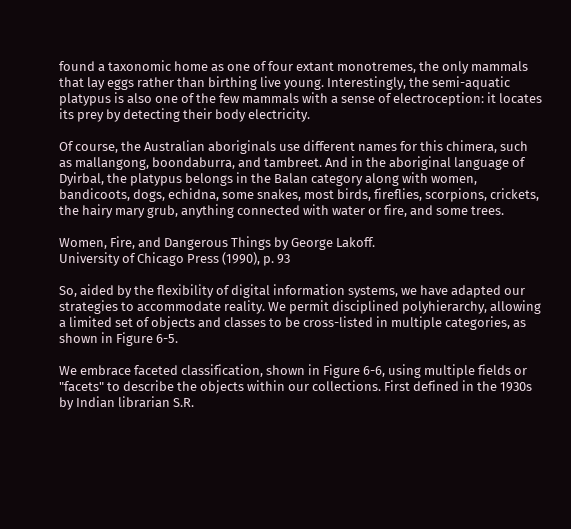found a taxonomic home as one of four extant monotremes, the only mammals that lay eggs rather than birthing live young. Interestingly, the semi-aquatic platypus is also one of the few mammals with a sense of electroception: it locates its prey by detecting their body electricity.

Of course, the Australian aboriginals use different names for this chimera, such as mallangong, boondaburra, and tambreet. And in the aboriginal language of Dyirbal, the platypus belongs in the Balan category along with women, bandicoots, dogs, echidna, some snakes, most birds, fireflies, scorpions, crickets, the hairy mary grub, anything connected with water or fire, and some trees.

Women, Fire, and Dangerous Things by George Lakoff.
University of Chicago Press (1990), p. 93

So, aided by the flexibility of digital information systems, we have adapted our strategies to accommodate reality. We permit disciplined polyhierarchy, allowing a limited set of objects and classes to be cross-listed in multiple categories, as shown in Figure 6-5.

We embrace faceted classification, shown in Figure 6-6, using multiple fields or "facets" to describe the objects within our collections. First defined in the 1930s by Indian librarian S.R.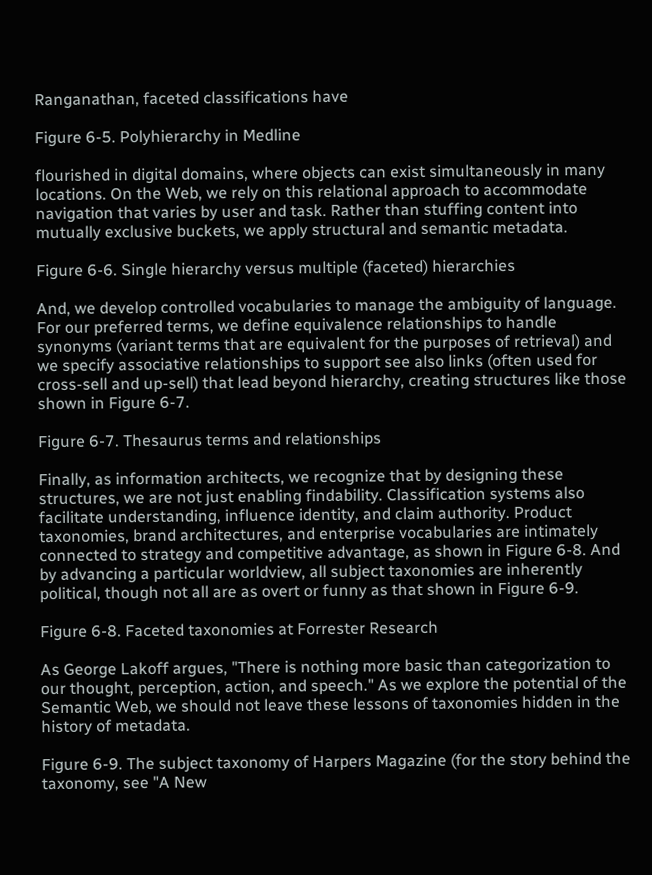Ranganathan, faceted classifications have

Figure 6-5. Polyhierarchy in Medline

flourished in digital domains, where objects can exist simultaneously in many locations. On the Web, we rely on this relational approach to accommodate navigation that varies by user and task. Rather than stuffing content into mutually exclusive buckets, we apply structural and semantic metadata.

Figure 6-6. Single hierarchy versus multiple (faceted) hierarchies

And, we develop controlled vocabularies to manage the ambiguity of language. For our preferred terms, we define equivalence relationships to handle synonyms (variant terms that are equivalent for the purposes of retrieval) and we specify associative relationships to support see also links (often used for cross-sell and up-sell) that lead beyond hierarchy, creating structures like those shown in Figure 6-7.

Figure 6-7. Thesaurus terms and relationships

Finally, as information architects, we recognize that by designing these structures, we are not just enabling findability. Classification systems also facilitate understanding, influence identity, and claim authority. Product taxonomies, brand architectures, and enterprise vocabularies are intimately connected to strategy and competitive advantage, as shown in Figure 6-8. And by advancing a particular worldview, all subject taxonomies are inherently political, though not all are as overt or funny as that shown in Figure 6-9.

Figure 6-8. Faceted taxonomies at Forrester Research

As George Lakoff argues, "There is nothing more basic than categorization to our thought, perception, action, and speech." As we explore the potential of the Semantic Web, we should not leave these lessons of taxonomies hidden in the history of metadata.

Figure 6-9. The subject taxonomy of Harpers Magazine (for the story behind the taxonomy, see "A New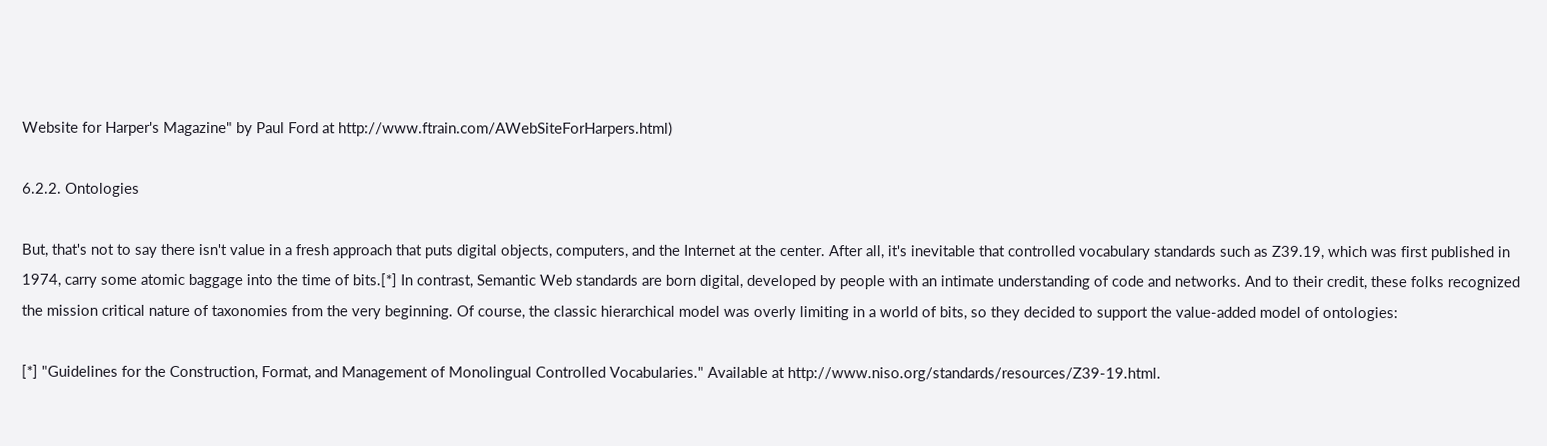Website for Harper's Magazine" by Paul Ford at http://www.ftrain.com/AWebSiteForHarpers.html)

6.2.2. Ontologies

But, that's not to say there isn't value in a fresh approach that puts digital objects, computers, and the Internet at the center. After all, it's inevitable that controlled vocabulary standards such as Z39.19, which was first published in 1974, carry some atomic baggage into the time of bits.[*] In contrast, Semantic Web standards are born digital, developed by people with an intimate understanding of code and networks. And to their credit, these folks recognized the mission critical nature of taxonomies from the very beginning. Of course, the classic hierarchical model was overly limiting in a world of bits, so they decided to support the value-added model of ontologies:

[*] "Guidelines for the Construction, Format, and Management of Monolingual Controlled Vocabularies." Available at http://www.niso.org/standards/resources/Z39-19.html.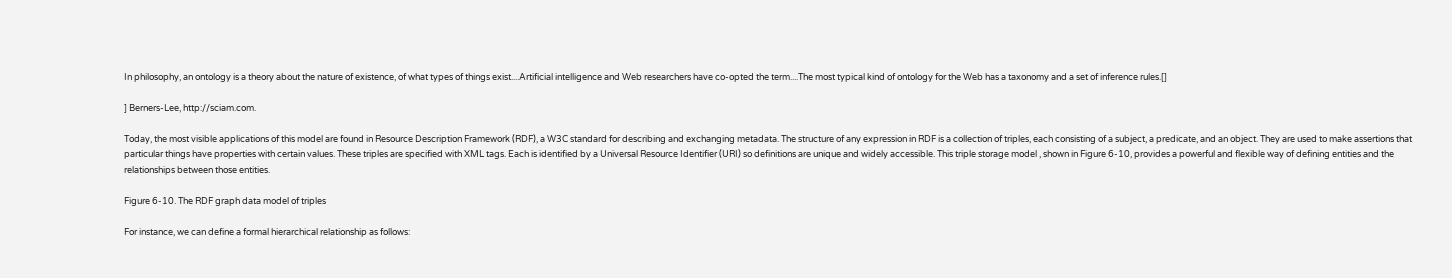In philosophy, an ontology is a theory about the nature of existence, of what types of things exist....Artificial intelligence and Web researchers have co-opted the term....The most typical kind of ontology for the Web has a taxonomy and a set of inference rules.[]

] Berners-Lee, http://sciam.com.

Today, the most visible applications of this model are found in Resource Description Framework (RDF), a W3C standard for describing and exchanging metadata. The structure of any expression in RDF is a collection of triples, each consisting of a subject, a predicate, and an object. They are used to make assertions that particular things have properties with certain values. These triples are specified with XML tags. Each is identified by a Universal Resource Identifier (URI) so definitions are unique and widely accessible. This triple storage model , shown in Figure 6-10, provides a powerful and flexible way of defining entities and the relationships between those entities.

Figure 6-10. The RDF graph data model of triples

For instance, we can define a formal hierarchical relationship as follows: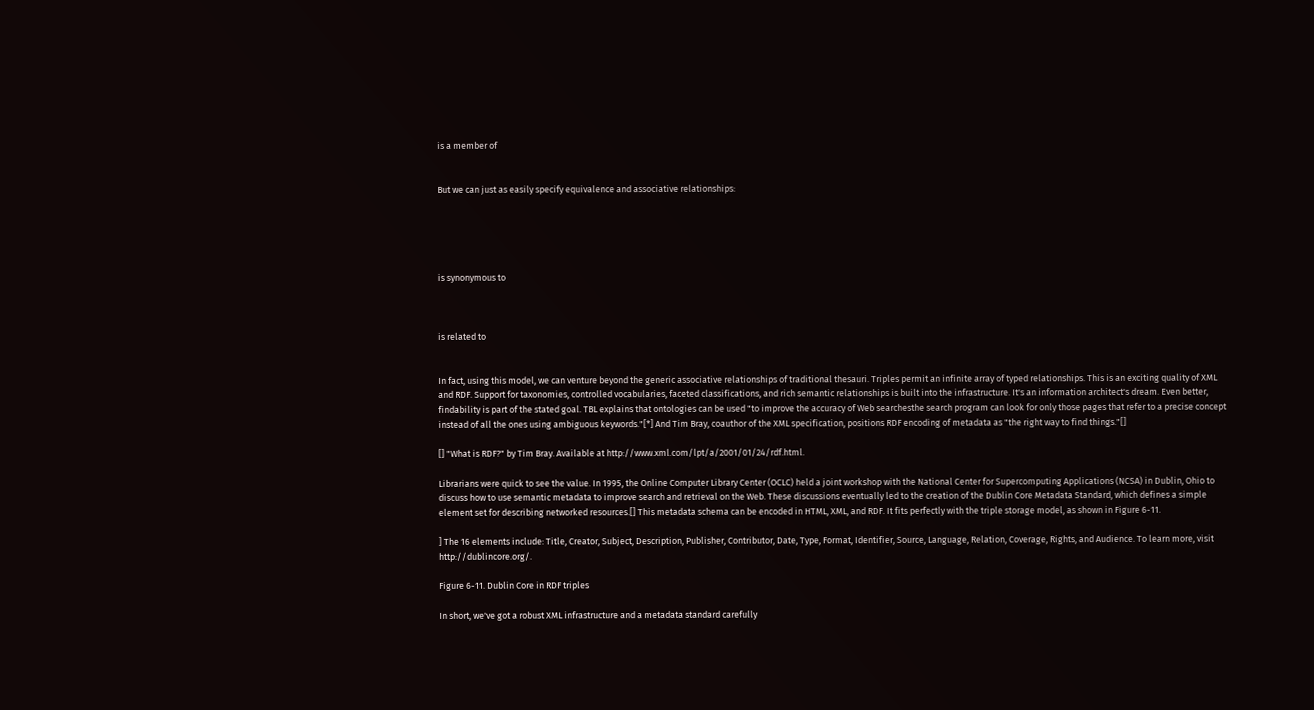is a member of


But we can just as easily specify equivalence and associative relationships:





is synonymous to



is related to


In fact, using this model, we can venture beyond the generic associative relationships of traditional thesauri. Triples permit an infinite array of typed relationships. This is an exciting quality of XML and RDF. Support for taxonomies, controlled vocabularies, faceted classifications, and rich semantic relationships is built into the infrastructure. It's an information architect's dream. Even better, findability is part of the stated goal. TBL explains that ontologies can be used "to improve the accuracy of Web searchesthe search program can look for only those pages that refer to a precise concept instead of all the ones using ambiguous keywords."[*] And Tim Bray, coauthor of the XML specification, positions RDF encoding of metadata as "the right way to find things."[]

[] "What is RDF?" by Tim Bray. Available at http://www.xml.com/lpt/a/2001/01/24/rdf.html.

Librarians were quick to see the value. In 1995, the Online Computer Library Center (OCLC) held a joint workshop with the National Center for Supercomputing Applications (NCSA) in Dublin, Ohio to discuss how to use semantic metadata to improve search and retrieval on the Web. These discussions eventually led to the creation of the Dublin Core Metadata Standard, which defines a simple element set for describing networked resources.[] This metadata schema can be encoded in HTML, XML, and RDF. It fits perfectly with the triple storage model, as shown in Figure 6-11.

] The 16 elements include: Title, Creator, Subject, Description, Publisher, Contributor, Date, Type, Format, Identifier, Source, Language, Relation, Coverage, Rights, and Audience. To learn more, visit http://dublincore.org/.

Figure 6-11. Dublin Core in RDF triples

In short, we've got a robust XML infrastructure and a metadata standard carefully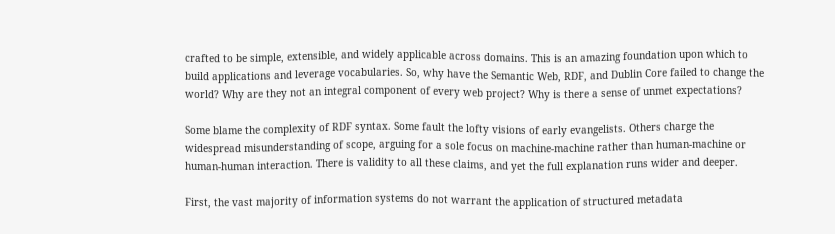crafted to be simple, extensible, and widely applicable across domains. This is an amazing foundation upon which to build applications and leverage vocabularies. So, why have the Semantic Web, RDF, and Dublin Core failed to change the world? Why are they not an integral component of every web project? Why is there a sense of unmet expectations?

Some blame the complexity of RDF syntax. Some fault the lofty visions of early evangelists. Others charge the widespread misunderstanding of scope, arguing for a sole focus on machine-machine rather than human-machine or human-human interaction. There is validity to all these claims, and yet the full explanation runs wider and deeper.

First, the vast majority of information systems do not warrant the application of structured metadata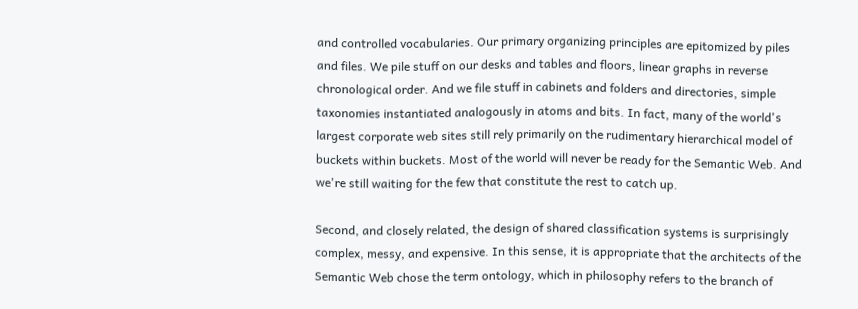and controlled vocabularies. Our primary organizing principles are epitomized by piles and files. We pile stuff on our desks and tables and floors, linear graphs in reverse chronological order. And we file stuff in cabinets and folders and directories, simple taxonomies instantiated analogously in atoms and bits. In fact, many of the world's largest corporate web sites still rely primarily on the rudimentary hierarchical model of buckets within buckets. Most of the world will never be ready for the Semantic Web. And we're still waiting for the few that constitute the rest to catch up.

Second, and closely related, the design of shared classification systems is surprisingly complex, messy, and expensive. In this sense, it is appropriate that the architects of the Semantic Web chose the term ontology, which in philosophy refers to the branch of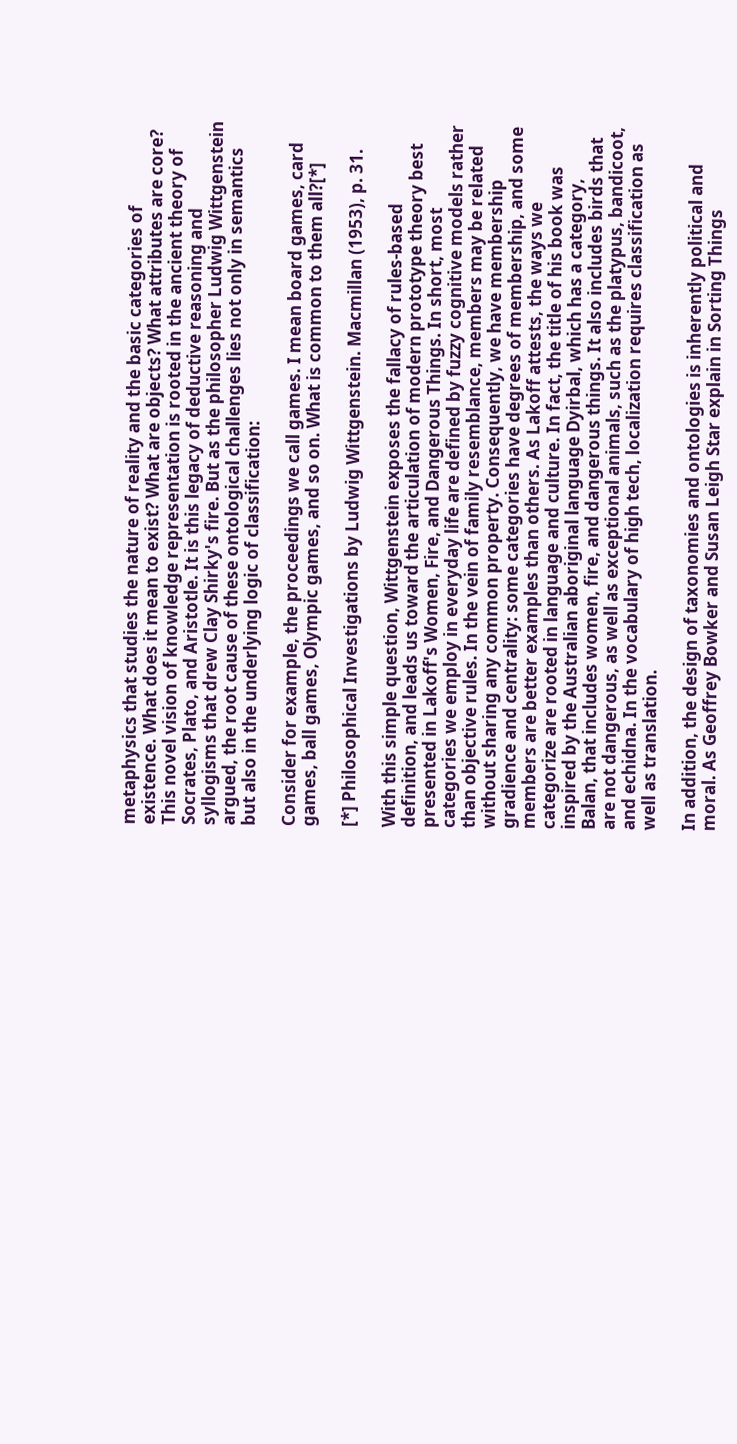metaphysics that studies the nature of reality and the basic categories of existence. What does it mean to exist? What are objects? What attributes are core? This novel vision of knowledge representation is rooted in the ancient theory of Socrates, Plato, and Aristotle. It is this legacy of deductive reasoning and syllogisms that drew Clay Shirky's fire. But as the philosopher Ludwig Wittgenstein argued, the root cause of these ontological challenges lies not only in semantics but also in the underlying logic of classification:

Consider for example, the proceedings we call games. I mean board games, card games, ball games, Olympic games, and so on. What is common to them all?[*]

[*] Philosophical Investigations by Ludwig Wittgenstein. Macmillan (1953), p. 31.

With this simple question, Wittgenstein exposes the fallacy of rules-based definition, and leads us toward the articulation of modern prototype theory best presented in Lakoff's Women, Fire, and Dangerous Things. In short, most categories we employ in everyday life are defined by fuzzy cognitive models rather than objective rules. In the vein of family resemblance, members may be related without sharing any common property. Consequently, we have membership gradience and centrality: some categories have degrees of membership, and some members are better examples than others. As Lakoff attests, the ways we categorize are rooted in language and culture. In fact, the title of his book was inspired by the Australian aboriginal language Dyirbal, which has a category, Balan, that includes women, fire, and dangerous things. It also includes birds that are not dangerous, as well as exceptional animals, such as the platypus, bandicoot, and echidna. In the vocabulary of high tech, localization requires classification as well as translation.

In addition, the design of taxonomies and ontologies is inherently political and moral. As Geoffrey Bowker and Susan Leigh Star explain in Sorting Things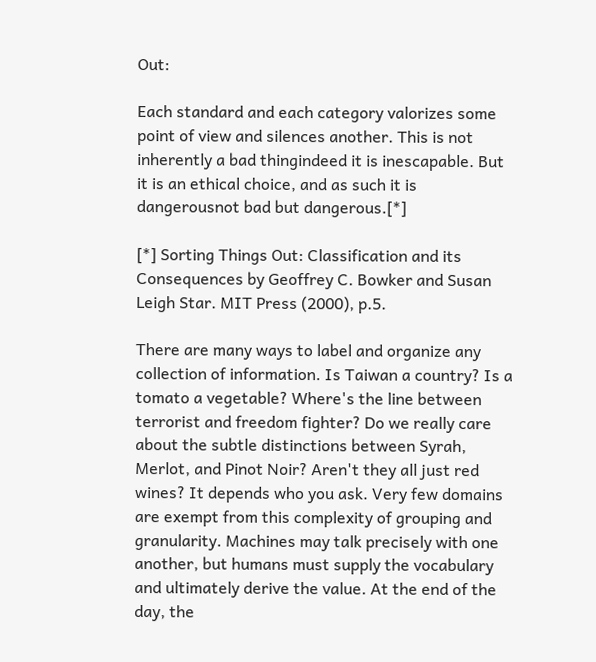Out:

Each standard and each category valorizes some point of view and silences another. This is not inherently a bad thingindeed it is inescapable. But it is an ethical choice, and as such it is dangerousnot bad but dangerous.[*]

[*] Sorting Things Out: Classification and its Consequences by Geoffrey C. Bowker and Susan Leigh Star. MIT Press (2000), p.5.

There are many ways to label and organize any collection of information. Is Taiwan a country? Is a tomato a vegetable? Where's the line between terrorist and freedom fighter? Do we really care about the subtle distinctions between Syrah, Merlot, and Pinot Noir? Aren't they all just red wines? It depends who you ask. Very few domains are exempt from this complexity of grouping and granularity. Machines may talk precisely with one another, but humans must supply the vocabulary and ultimately derive the value. At the end of the day, the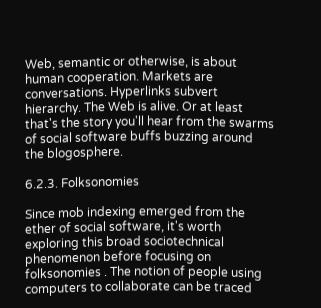Web, semantic or otherwise, is about human cooperation. Markets are conversations. Hyperlinks subvert hierarchy. The Web is alive. Or at least that's the story you'll hear from the swarms of social software buffs buzzing around the blogosphere.

6.2.3. Folksonomies

Since mob indexing emerged from the ether of social software, it's worth exploring this broad sociotechnical phenomenon before focusing on folksonomies . The notion of people using computers to collaborate can be traced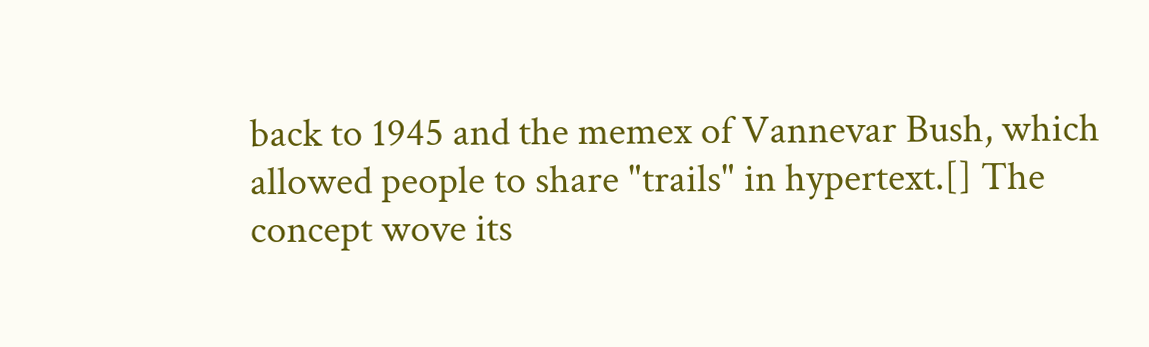back to 1945 and the memex of Vannevar Bush, which allowed people to share "trails" in hypertext.[] The concept wove its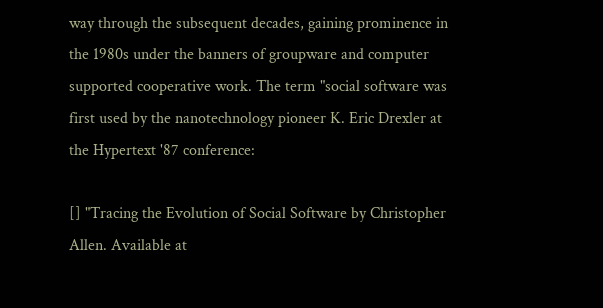way through the subsequent decades, gaining prominence in the 1980s under the banners of groupware and computer supported cooperative work. The term "social software was first used by the nanotechnology pioneer K. Eric Drexler at the Hypertext '87 conference:

[] "Tracing the Evolution of Social Software by Christopher Allen. Available at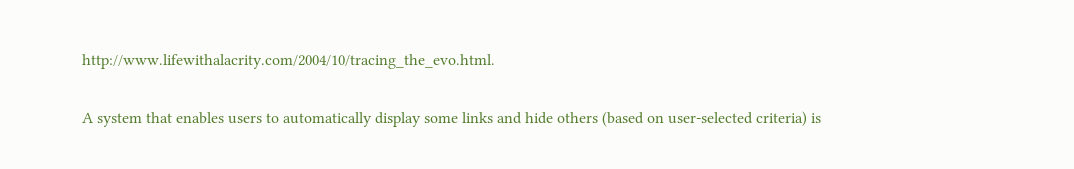http://www.lifewithalacrity.com/2004/10/tracing_the_evo.html.

A system that enables users to automatically display some links and hide others (based on user-selected criteria) is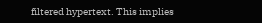filtered hypertext. This implies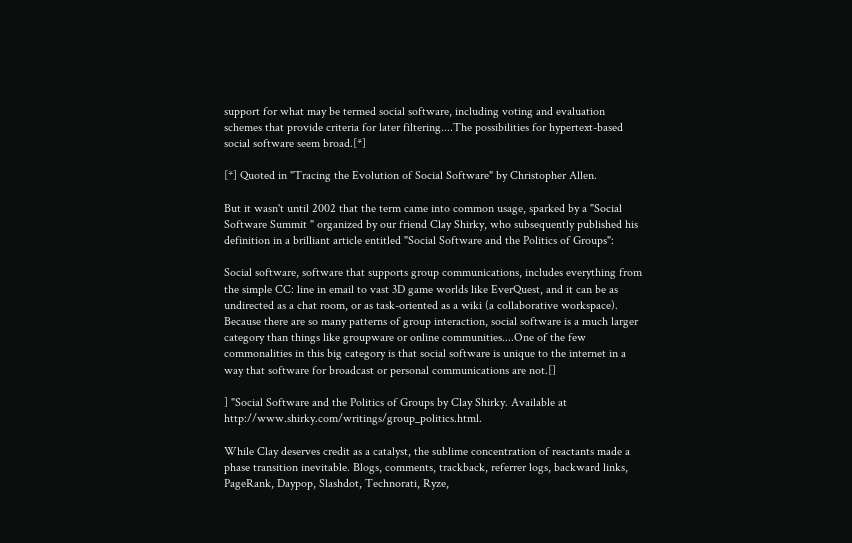support for what may be termed social software, including voting and evaluation schemes that provide criteria for later filtering....The possibilities for hypertext-based social software seem broad.[*]

[*] Quoted in "Tracing the Evolution of Social Software" by Christopher Allen.

But it wasn't until 2002 that the term came into common usage, sparked by a "Social Software Summit " organized by our friend Clay Shirky, who subsequently published his definition in a brilliant article entitled "Social Software and the Politics of Groups":

Social software, software that supports group communications, includes everything from the simple CC: line in email to vast 3D game worlds like EverQuest, and it can be as undirected as a chat room, or as task-oriented as a wiki (a collaborative workspace). Because there are so many patterns of group interaction, social software is a much larger category than things like groupware or online communities....One of the few commonalities in this big category is that social software is unique to the internet in a way that software for broadcast or personal communications are not.[]

] "Social Software and the Politics of Groups by Clay Shirky. Available at http://www.shirky.com/writings/group_politics.html.

While Clay deserves credit as a catalyst, the sublime concentration of reactants made a phase transition inevitable. Blogs, comments, trackback, referrer logs, backward links, PageRank, Daypop, Slashdot, Technorati, Ryze,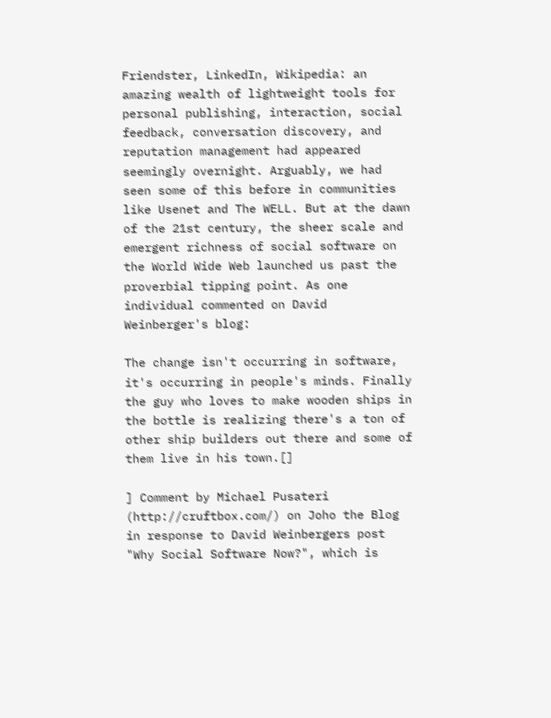Friendster, LinkedIn, Wikipedia: an amazing wealth of lightweight tools for personal publishing, interaction, social feedback, conversation discovery, and reputation management had appeared seemingly overnight. Arguably, we had seen some of this before in communities like Usenet and The WELL. But at the dawn of the 21st century, the sheer scale and emergent richness of social software on the World Wide Web launched us past the proverbial tipping point. As one individual commented on David Weinberger's blog:

The change isn't occurring in software, it's occurring in people's minds. Finally the guy who loves to make wooden ships in the bottle is realizing there's a ton of other ship builders out there and some of them live in his town.[]

] Comment by Michael Pusateri (http://cruftbox.com/) on Joho the Blog in response to David Weinbergers post "Why Social Software Now?", which is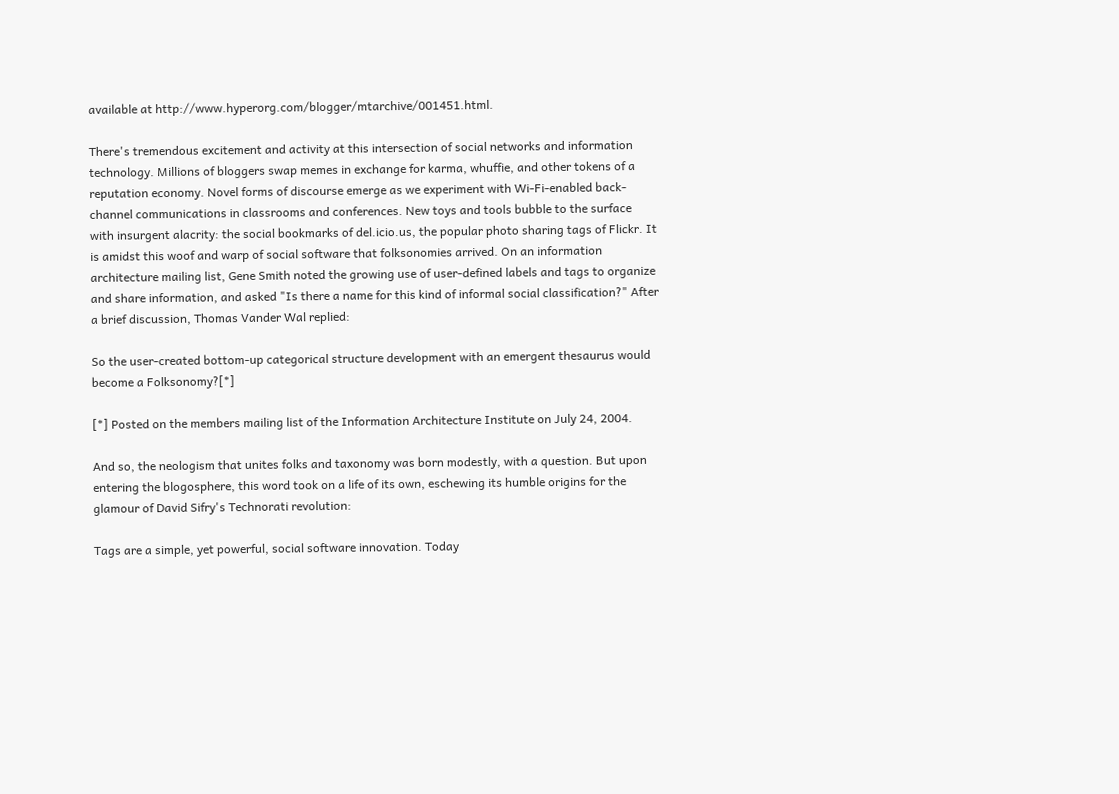available at http://www.hyperorg.com/blogger/mtarchive/001451.html.

There's tremendous excitement and activity at this intersection of social networks and information technology. Millions of bloggers swap memes in exchange for karma, whuffie, and other tokens of a reputation economy. Novel forms of discourse emerge as we experiment with Wi-Fi-enabled back-channel communications in classrooms and conferences. New toys and tools bubble to the surface with insurgent alacrity: the social bookmarks of del.icio.us, the popular photo sharing tags of Flickr. It is amidst this woof and warp of social software that folksonomies arrived. On an information architecture mailing list, Gene Smith noted the growing use of user-defined labels and tags to organize and share information, and asked "Is there a name for this kind of informal social classification?" After a brief discussion, Thomas Vander Wal replied:

So the user-created bottom-up categorical structure development with an emergent thesaurus would become a Folksonomy?[*]

[*] Posted on the members mailing list of the Information Architecture Institute on July 24, 2004.

And so, the neologism that unites folks and taxonomy was born modestly, with a question. But upon entering the blogosphere, this word took on a life of its own, eschewing its humble origins for the glamour of David Sifry's Technorati revolution:

Tags are a simple, yet powerful, social software innovation. Today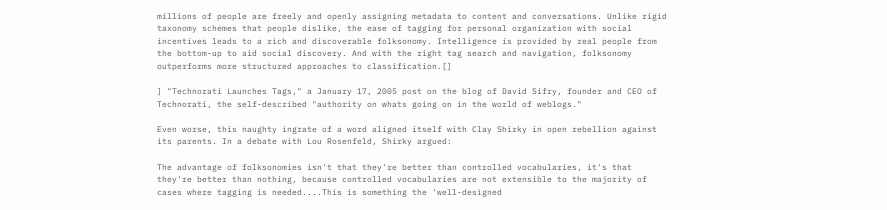millions of people are freely and openly assigning metadata to content and conversations. Unlike rigid taxonomy schemes that people dislike, the ease of tagging for personal organization with social incentives leads to a rich and discoverable folksonomy. Intelligence is provided by real people from the bottom-up to aid social discovery. And with the right tag search and navigation, folksonomy outperforms more structured approaches to classification.[]

] "Technorati Launches Tags," a January 17, 2005 post on the blog of David Sifry, founder and CEO of Technorati, the self-described "authority on whats going on in the world of weblogs."

Even worse, this naughty ingrate of a word aligned itself with Clay Shirky in open rebellion against its parents. In a debate with Lou Rosenfeld, Shirky argued:

The advantage of folksonomies isn't that they're better than controlled vocabularies, it's that they're better than nothing, because controlled vocabularies are not extensible to the majority of cases where tagging is needed....This is something the 'well-designed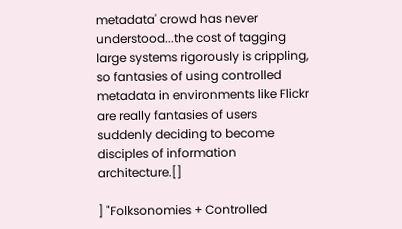metadata' crowd has never understood...the cost of tagging large systems rigorously is crippling, so fantasies of using controlled metadata in environments like Flickr are really fantasies of users suddenly deciding to become disciples of information architecture.[]

] "Folksonomies + Controlled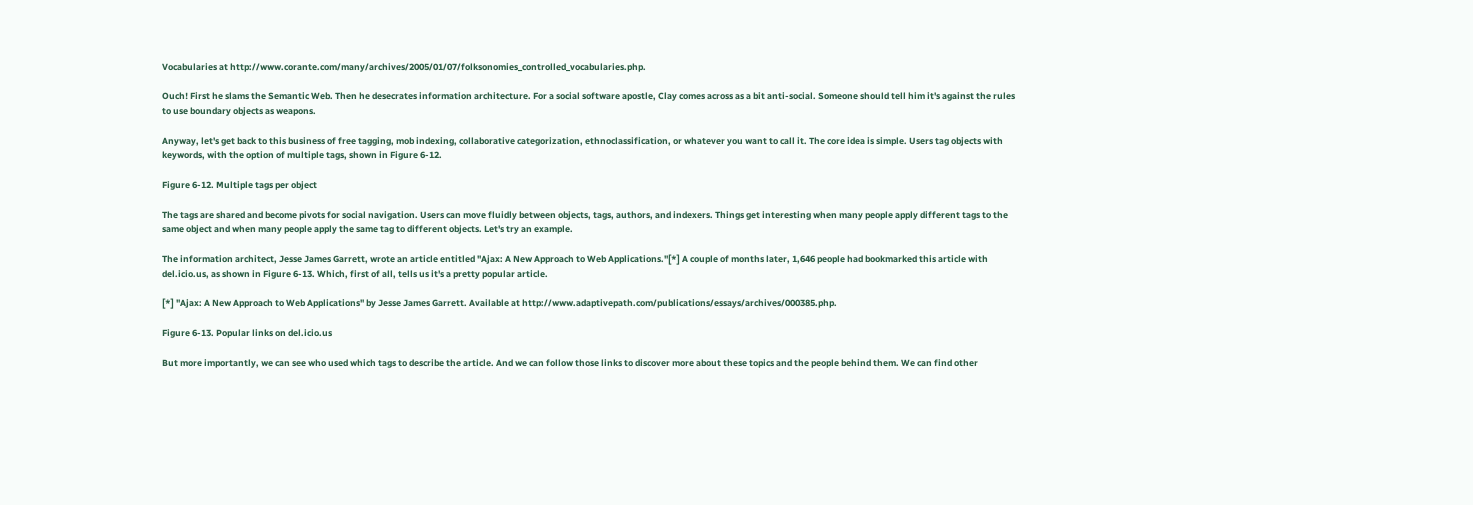Vocabularies at http://www.corante.com/many/archives/2005/01/07/folksonomies_controlled_vocabularies.php.

Ouch! First he slams the Semantic Web. Then he desecrates information architecture. For a social software apostle, Clay comes across as a bit anti-social. Someone should tell him it's against the rules to use boundary objects as weapons.

Anyway, let's get back to this business of free tagging, mob indexing, collaborative categorization, ethnoclassification, or whatever you want to call it. The core idea is simple. Users tag objects with keywords, with the option of multiple tags, shown in Figure 6-12.

Figure 6-12. Multiple tags per object

The tags are shared and become pivots for social navigation. Users can move fluidly between objects, tags, authors, and indexers. Things get interesting when many people apply different tags to the same object and when many people apply the same tag to different objects. Let's try an example.

The information architect, Jesse James Garrett, wrote an article entitled "Ajax: A New Approach to Web Applications."[*] A couple of months later, 1,646 people had bookmarked this article with del.icio.us, as shown in Figure 6-13. Which, first of all, tells us it's a pretty popular article.

[*] "Ajax: A New Approach to Web Applications" by Jesse James Garrett. Available at http://www.adaptivepath.com/publications/essays/archives/000385.php.

Figure 6-13. Popular links on del.icio.us

But more importantly, we can see who used which tags to describe the article. And we can follow those links to discover more about these topics and the people behind them. We can find other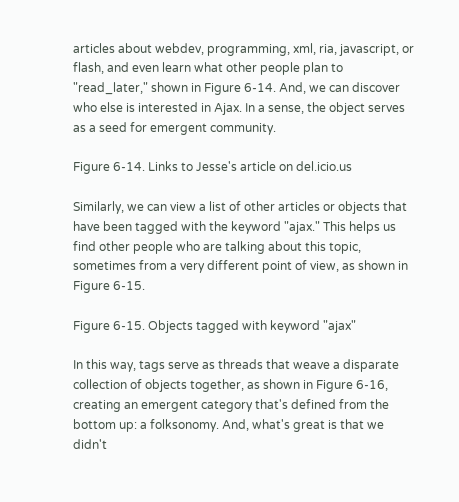articles about webdev, programming, xml, ria, javascript, or flash, and even learn what other people plan to "read_later," shown in Figure 6-14. And, we can discover who else is interested in Ajax. In a sense, the object serves as a seed for emergent community.

Figure 6-14. Links to Jesse's article on del.icio.us

Similarly, we can view a list of other articles or objects that have been tagged with the keyword "ajax." This helps us find other people who are talking about this topic, sometimes from a very different point of view, as shown in Figure 6-15.

Figure 6-15. Objects tagged with keyword "ajax"

In this way, tags serve as threads that weave a disparate collection of objects together, as shown in Figure 6-16, creating an emergent category that's defined from the bottom up: a folksonomy. And, what's great is that we didn't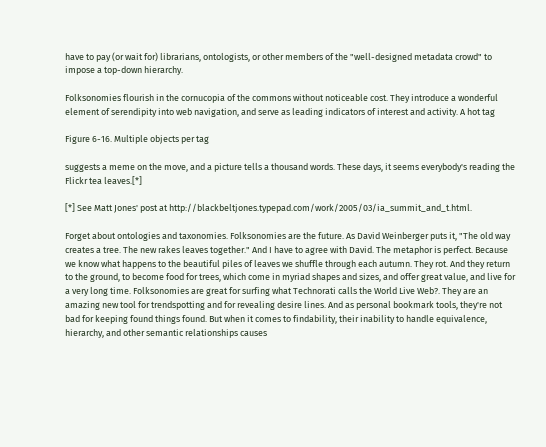have to pay (or wait for) librarians, ontologists, or other members of the "well-designed metadata crowd" to impose a top-down hierarchy.

Folksonomies flourish in the cornucopia of the commons without noticeable cost. They introduce a wonderful element of serendipity into web navigation, and serve as leading indicators of interest and activity. A hot tag

Figure 6-16. Multiple objects per tag

suggests a meme on the move, and a picture tells a thousand words. These days, it seems everybody's reading the Flickr tea leaves.[*]

[*] See Matt Jones' post at http://blackbeltjones.typepad.com/work/2005/03/ia_summit_and_t.html.

Forget about ontologies and taxonomies. Folksonomies are the future. As David Weinberger puts it, "The old way creates a tree. The new rakes leaves together." And I have to agree with David. The metaphor is perfect. Because we know what happens to the beautiful piles of leaves we shuffle through each autumn. They rot. And they return to the ground, to become food for trees, which come in myriad shapes and sizes, and offer great value, and live for a very long time. Folksonomies are great for surfing what Technorati calls the World Live Web?. They are an amazing new tool for trendspotting and for revealing desire lines. And as personal bookmark tools, they're not bad for keeping found things found. But when it comes to findability, their inability to handle equivalence, hierarchy, and other semantic relationships causes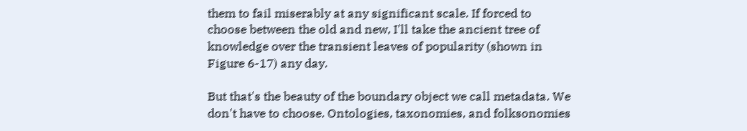them to fail miserably at any significant scale. If forced to choose between the old and new, I'll take the ancient tree of knowledge over the transient leaves of popularity (shown in Figure 6-17) any day.

But that's the beauty of the boundary object we call metadata. We don't have to choose. Ontologies, taxonomies, and folksonomies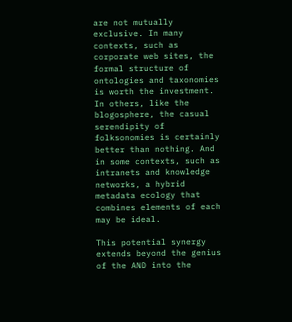are not mutually exclusive. In many contexts, such as corporate web sites, the formal structure of ontologies and taxonomies is worth the investment. In others, like the blogosphere, the casual serendipity of folksonomies is certainly better than nothing. And in some contexts, such as intranets and knowledge networks, a hybrid metadata ecology that combines elements of each may be ideal.

This potential synergy extends beyond the genius of the AND into the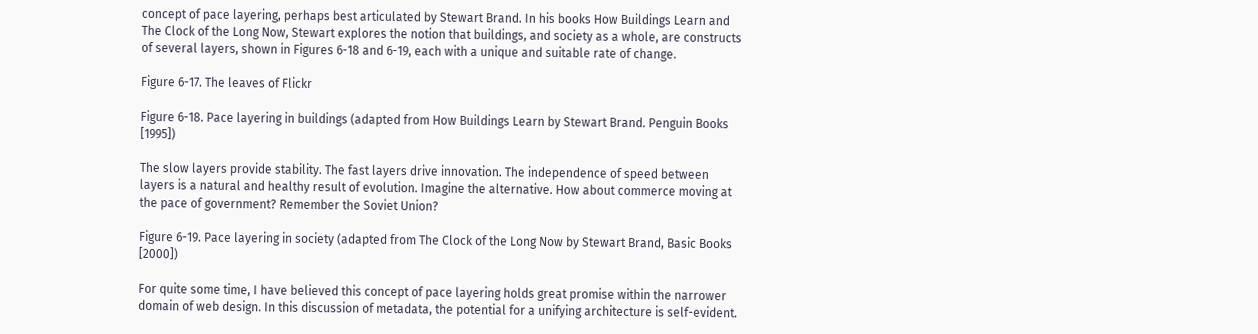concept of pace layering, perhaps best articulated by Stewart Brand. In his books How Buildings Learn and The Clock of the Long Now, Stewart explores the notion that buildings, and society as a whole, are constructs of several layers, shown in Figures 6-18 and 6-19, each with a unique and suitable rate of change.

Figure 6-17. The leaves of Flickr

Figure 6-18. Pace layering in buildings (adapted from How Buildings Learn by Stewart Brand. Penguin Books [1995])

The slow layers provide stability. The fast layers drive innovation. The independence of speed between layers is a natural and healthy result of evolution. Imagine the alternative. How about commerce moving at the pace of government? Remember the Soviet Union?

Figure 6-19. Pace layering in society (adapted from The Clock of the Long Now by Stewart Brand, Basic Books [2000])

For quite some time, I have believed this concept of pace layering holds great promise within the narrower domain of web design. In this discussion of metadata, the potential for a unifying architecture is self-evident.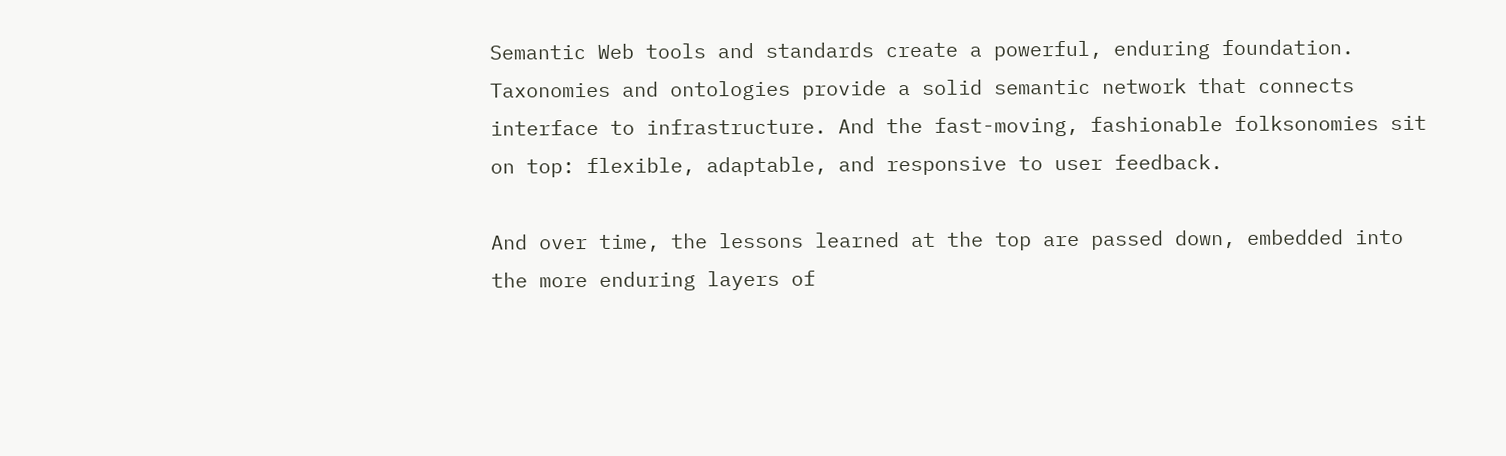Semantic Web tools and standards create a powerful, enduring foundation. Taxonomies and ontologies provide a solid semantic network that connects interface to infrastructure. And the fast-moving, fashionable folksonomies sit on top: flexible, adaptable, and responsive to user feedback.

And over time, the lessons learned at the top are passed down, embedded into the more enduring layers of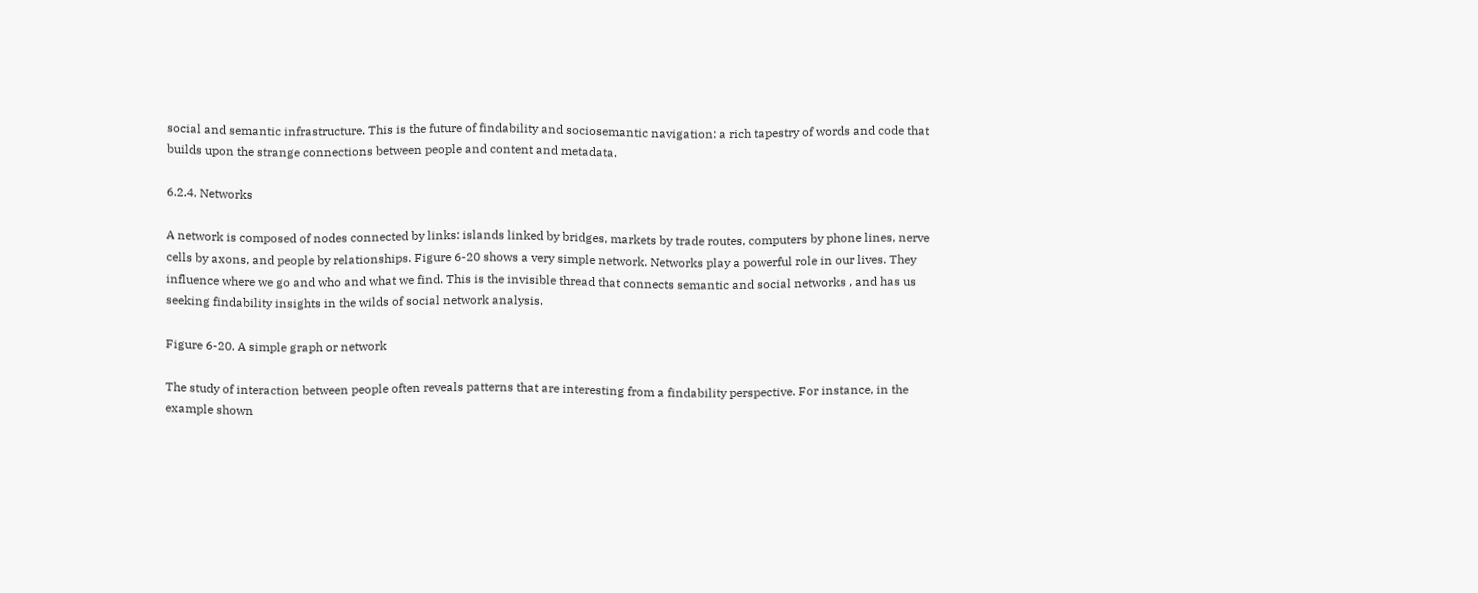social and semantic infrastructure. This is the future of findability and sociosemantic navigation: a rich tapestry of words and code that builds upon the strange connections between people and content and metadata.

6.2.4. Networks

A network is composed of nodes connected by links: islands linked by bridges, markets by trade routes, computers by phone lines, nerve cells by axons, and people by relationships. Figure 6-20 shows a very simple network. Networks play a powerful role in our lives. They influence where we go and who and what we find. This is the invisible thread that connects semantic and social networks , and has us seeking findability insights in the wilds of social network analysis.

Figure 6-20. A simple graph or network

The study of interaction between people often reveals patterns that are interesting from a findability perspective. For instance, in the example shown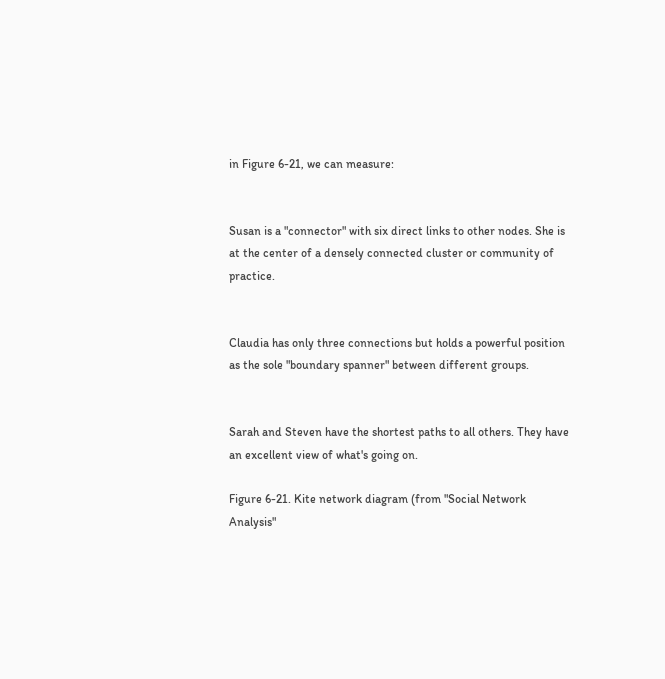in Figure 6-21, we can measure:


Susan is a "connector" with six direct links to other nodes. She is at the center of a densely connected cluster or community of practice.


Claudia has only three connections but holds a powerful position as the sole "boundary spanner" between different groups.


Sarah and Steven have the shortest paths to all others. They have an excellent view of what's going on.

Figure 6-21. Kite network diagram (from "Social Network Analysis"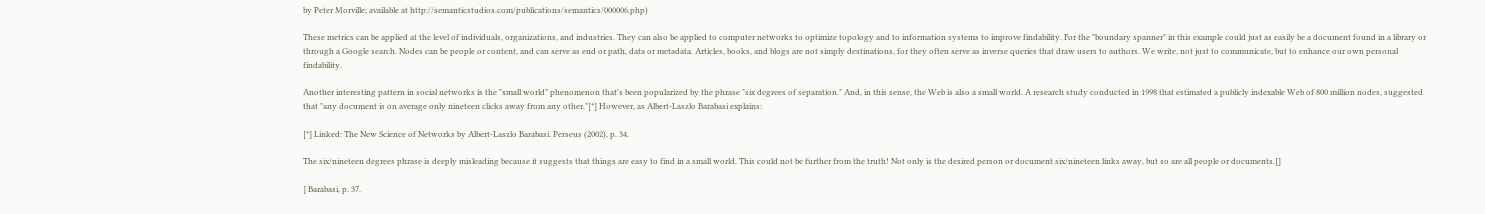by Peter Morville; available at http://semanticstudios.com/publications/semantics/000006.php)

These metrics can be applied at the level of individuals, organizations, and industries. They can also be applied to computer networks to optimize topology and to information systems to improve findability. For the "boundary spanner" in this example could just as easily be a document found in a library or through a Google search. Nodes can be people or content, and can serve as end or path, data or metadata. Articles, books, and blogs are not simply destinations, for they often serve as inverse queries that draw users to authors. We write, not just to communicate, but to enhance our own personal findability.

Another interesting pattern in social networks is the "small world" phenomenon that's been popularized by the phrase "six degrees of separation." And, in this sense, the Web is also a small world. A research study conducted in 1998 that estimated a publicly indexable Web of 800 million nodes, suggested that "any document is on average only nineteen clicks away from any other."[*] However, as Albert-Laszlo Barabasi explains:

[*] Linked: The New Science of Networks by Albert-Laszlo Barabasi. Perseus (2002), p. 34.

The six/nineteen degrees phrase is deeply misleading because it suggests that things are easy to find in a small world. This could not be further from the truth! Not only is the desired person or document six/nineteen links away, but so are all people or documents.[]

] Barabasi, p. 37.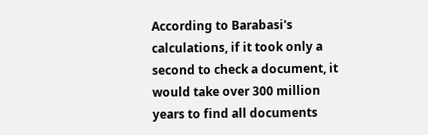According to Barabasi's calculations, if it took only a second to check a document, it would take over 300 million years to find all documents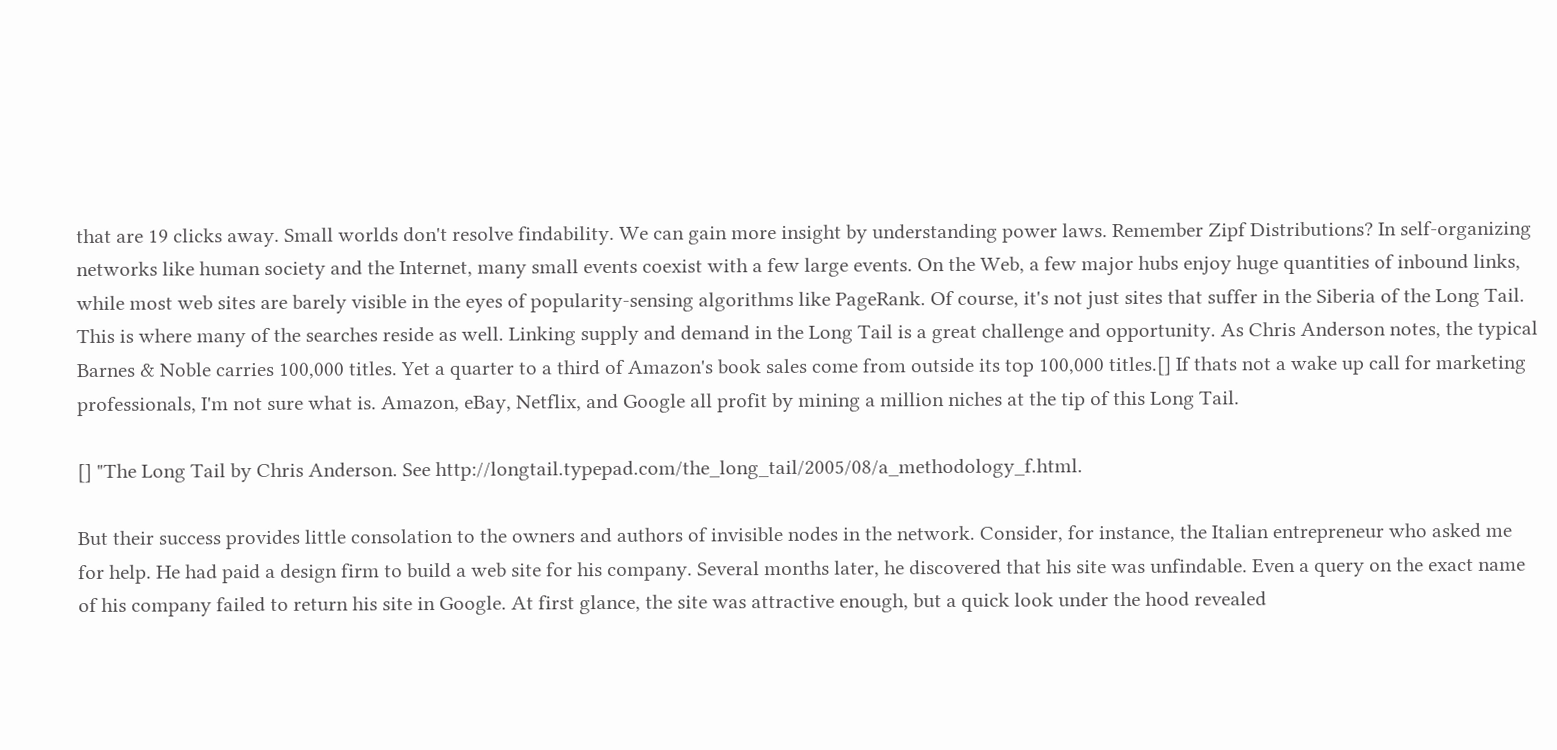that are 19 clicks away. Small worlds don't resolve findability. We can gain more insight by understanding power laws. Remember Zipf Distributions? In self-organizing networks like human society and the Internet, many small events coexist with a few large events. On the Web, a few major hubs enjoy huge quantities of inbound links, while most web sites are barely visible in the eyes of popularity-sensing algorithms like PageRank. Of course, it's not just sites that suffer in the Siberia of the Long Tail. This is where many of the searches reside as well. Linking supply and demand in the Long Tail is a great challenge and opportunity. As Chris Anderson notes, the typical Barnes & Noble carries 100,000 titles. Yet a quarter to a third of Amazon's book sales come from outside its top 100,000 titles.[] If thats not a wake up call for marketing professionals, I'm not sure what is. Amazon, eBay, Netflix, and Google all profit by mining a million niches at the tip of this Long Tail.

[] "The Long Tail by Chris Anderson. See http://longtail.typepad.com/the_long_tail/2005/08/a_methodology_f.html.

But their success provides little consolation to the owners and authors of invisible nodes in the network. Consider, for instance, the Italian entrepreneur who asked me for help. He had paid a design firm to build a web site for his company. Several months later, he discovered that his site was unfindable. Even a query on the exact name of his company failed to return his site in Google. At first glance, the site was attractive enough, but a quick look under the hood revealed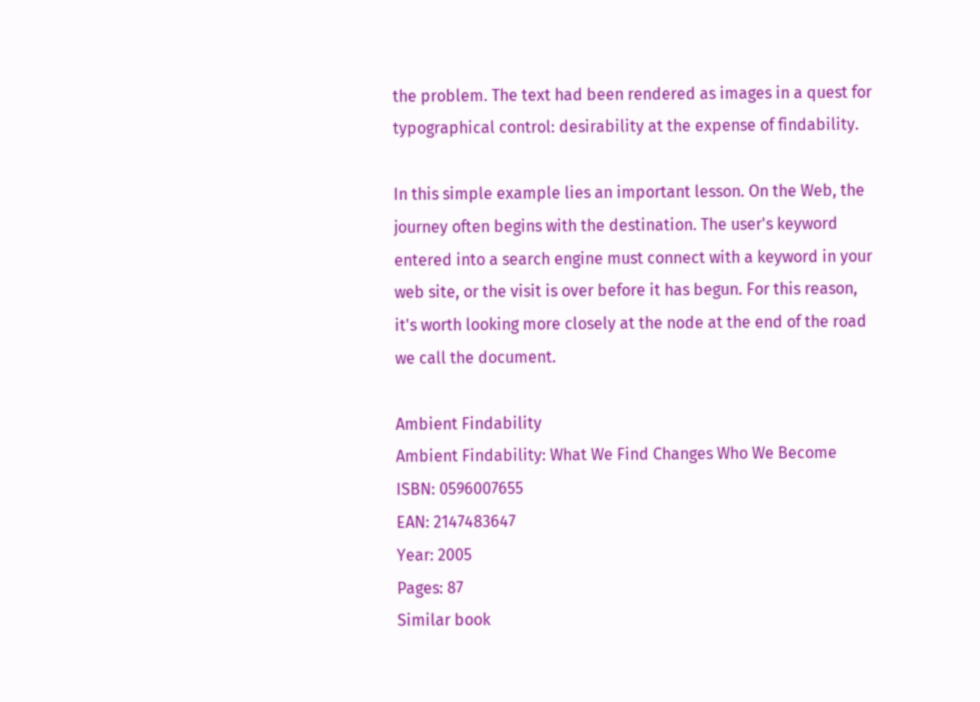the problem. The text had been rendered as images in a quest for typographical control: desirability at the expense of findability.

In this simple example lies an important lesson. On the Web, the journey often begins with the destination. The user's keyword entered into a search engine must connect with a keyword in your web site, or the visit is over before it has begun. For this reason, it's worth looking more closely at the node at the end of the road we call the document.

Ambient Findability
Ambient Findability: What We Find Changes Who We Become
ISBN: 0596007655
EAN: 2147483647
Year: 2005
Pages: 87
Similar book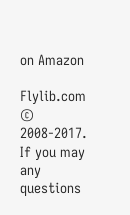on Amazon

Flylib.com © 2008-2017.
If you may any questions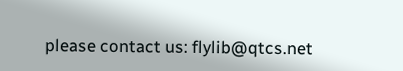please contact us: flylib@qtcs.net